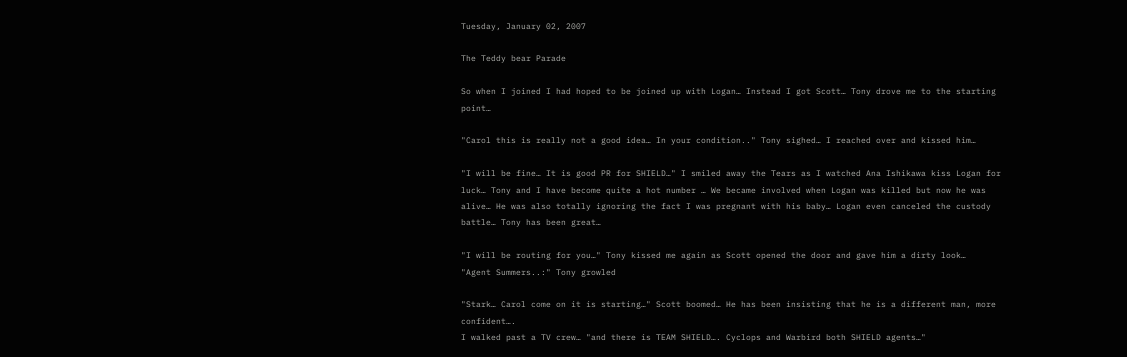Tuesday, January 02, 2007

The Teddy bear Parade

So when I joined I had hoped to be joined up with Logan… Instead I got Scott… Tony drove me to the starting point…

"Carol this is really not a good idea… In your condition.." Tony sighed… I reached over and kissed him…

"I will be fine… It is good PR for SHIELD…" I smiled away the Tears as I watched Ana Ishikawa kiss Logan for luck… Tony and I have become quite a hot number … We became involved when Logan was killed but now he was alive… He was also totally ignoring the fact I was pregnant with his baby… Logan even canceled the custody battle… Tony has been great…

"I will be routing for you…" Tony kissed me again as Scott opened the door and gave him a dirty look…
"Agent Summers..:" Tony growled

"Stark… Carol come on it is starting…" Scott boomed… He has been insisting that he is a different man, more confident….
I walked past a TV crew… "and there is TEAM SHIELD…. Cyclops and Warbird both SHIELD agents…"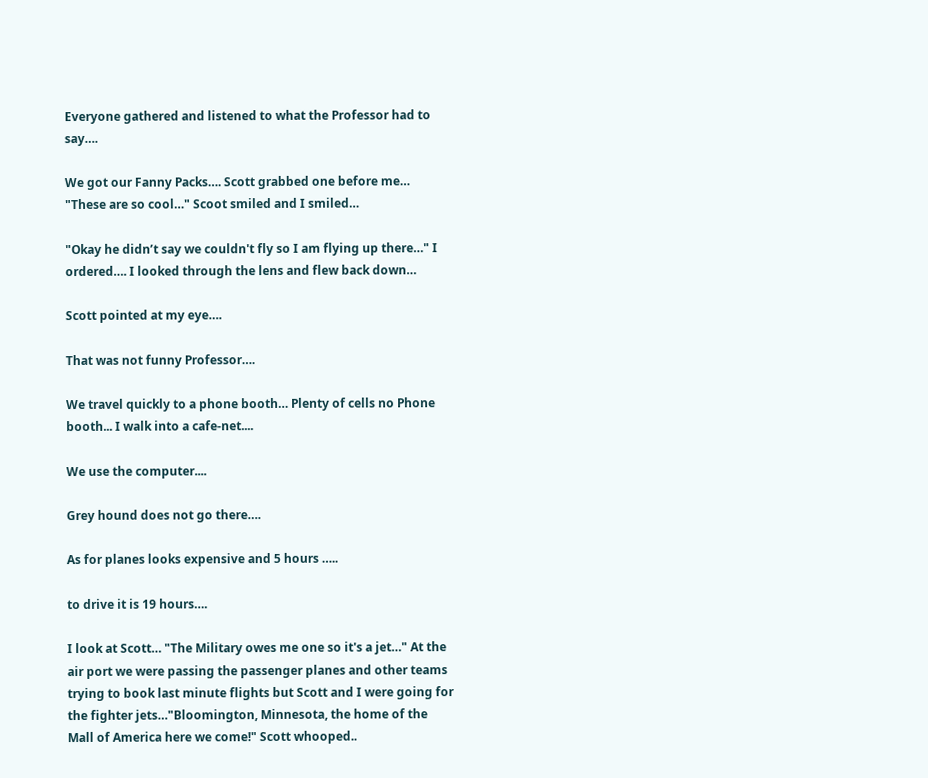Everyone gathered and listened to what the Professor had to say….

We got our Fanny Packs…. Scott grabbed one before me… "These are so cool…" Scoot smiled and I smiled…

"Okay he didn’t say we couldn't fly so I am flying up there…" I ordered…. I looked through the lens and flew back down…

Scott pointed at my eye….

That was not funny Professor….

We travel quickly to a phone booth… Plenty of cells no Phone booth... I walk into a cafe-net....

We use the computer....

Grey hound does not go there….

As for planes looks expensive and 5 hours …..

to drive it is 19 hours….

I look at Scott… "The Military owes me one so it's a jet…" At the air port we were passing the passenger planes and other teams trying to book last minute flights but Scott and I were going for the fighter jets…"Bloomington, Minnesota, the home of the Mall of America here we come!" Scott whooped..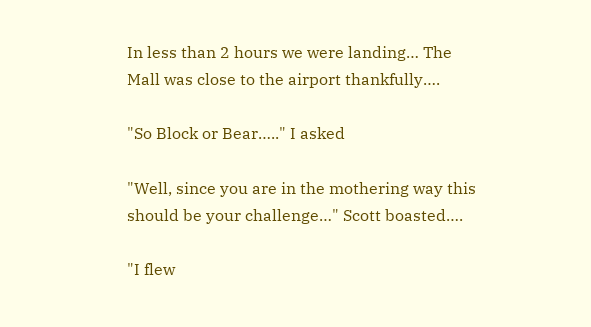In less than 2 hours we were landing… The Mall was close to the airport thankfully….

"So Block or Bear….." I asked

"Well, since you are in the mothering way this should be your challenge…" Scott boasted….

"I flew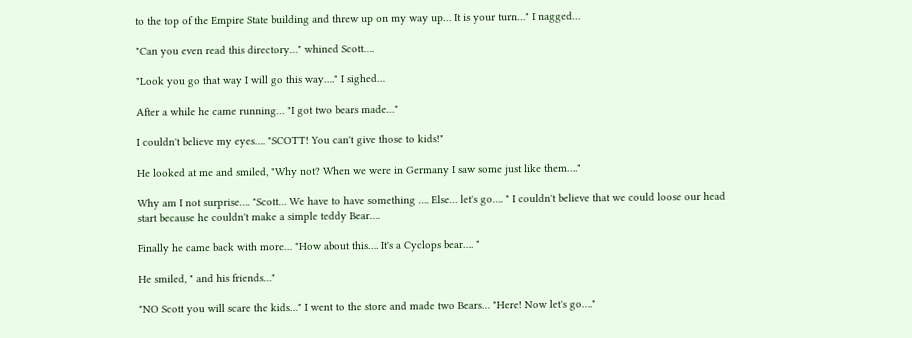to the top of the Empire State building and threw up on my way up… It is your turn…" I nagged…

"Can you even read this directory…" whined Scott….

"Look you go that way I will go this way…." I sighed…

After a while he came running… "I got two bears made…"

I couldn't believe my eyes…. "SCOTT! You can't give those to kids!"

He looked at me and smiled, "Why not? When we were in Germany I saw some just like them…."

Why am I not surprise…. "Scott… We have to have something …. Else… let's go…. " I couldn't believe that we could loose our head start because he couldn't make a simple teddy Bear….

Finally he came back with more… "How about this…. It's a Cyclops bear…. "

He smiled, " and his friends…"

"NO Scott you will scare the kids…" I went to the store and made two Bears… "Here! Now let's go…."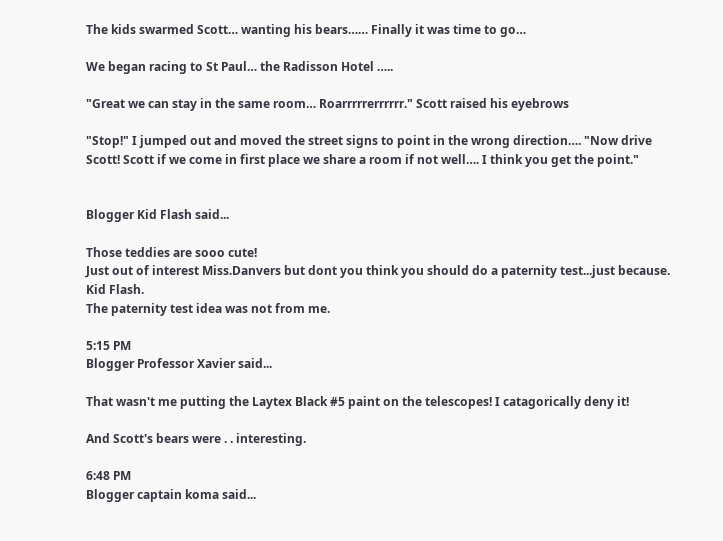The kids swarmed Scott… wanting his bears…… Finally it was time to go…

We began racing to St Paul… the Radisson Hotel …..

"Great we can stay in the same room… Roarrrrrerrrrrr." Scott raised his eyebrows

"Stop!" I jumped out and moved the street signs to point in the wrong direction…. "Now drive Scott! Scott if we come in first place we share a room if not well…. I think you get the point."


Blogger Kid Flash said...

Those teddies are sooo cute!
Just out of interest Miss.Danvers but dont you think you should do a paternity test...just because.
Kid Flash.
The paternity test idea was not from me.

5:15 PM
Blogger Professor Xavier said...

That wasn't me putting the Laytex Black #5 paint on the telescopes! I catagorically deny it!

And Scott's bears were . . interesting.

6:48 PM
Blogger captain koma said...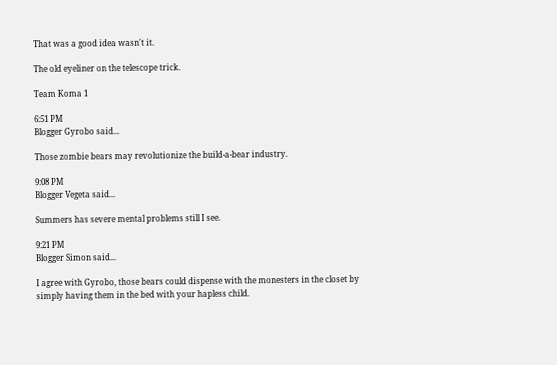That was a good idea wasn't it.

The old eyeliner on the telescope trick.

Team Koma 1

6:51 PM
Blogger Gyrobo said...

Those zombie bears may revolutionize the build-a-bear industry.

9:08 PM
Blogger Vegeta said...

Summers has severe mental problems still I see.

9:21 PM
Blogger Simon said...

I agree with Gyrobo, those bears could dispense with the monesters in the closet by simply having them in the bed with your hapless child.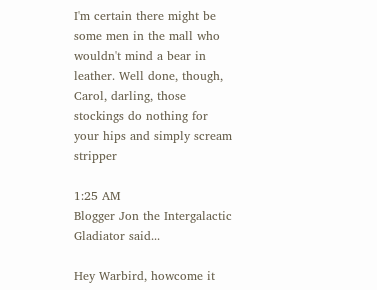I'm certain there might be some men in the mall who wouldn't mind a bear in leather. Well done, though, Carol, darling, those stockings do nothing for your hips and simply scream stripper

1:25 AM
Blogger Jon the Intergalactic Gladiator said...

Hey Warbird, howcome it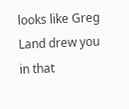looks like Greg Land drew you in that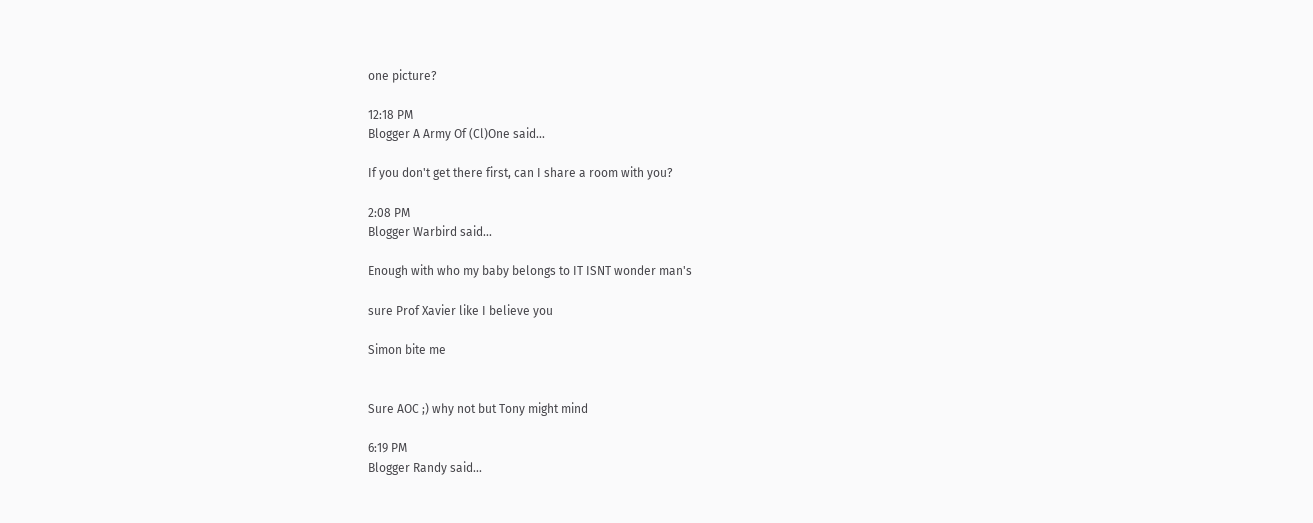one picture?

12:18 PM
Blogger A Army Of (Cl)One said...

If you don't get there first, can I share a room with you?

2:08 PM
Blogger Warbird said...

Enough with who my baby belongs to IT ISNT wonder man's

sure Prof Xavier like I believe you

Simon bite me


Sure AOC ;) why not but Tony might mind

6:19 PM
Blogger Randy said...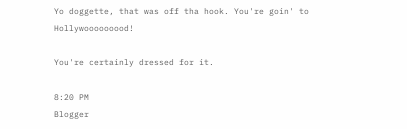Yo doggette, that was off tha hook. You're goin' to Hollywooooooood!

You're certainly dressed for it.

8:20 PM
Blogger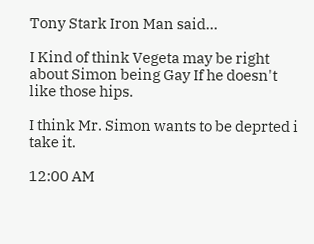Tony Stark Iron Man said...

I Kind of think Vegeta may be right about Simon being Gay If he doesn't like those hips.

I think Mr. Simon wants to be deprted i take it.

12:00 AM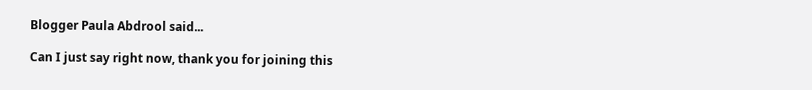Blogger Paula Abdrool said...

Can I just say right now, thank you for joining this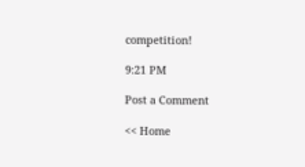competition!

9:21 PM

Post a Comment

<< Home